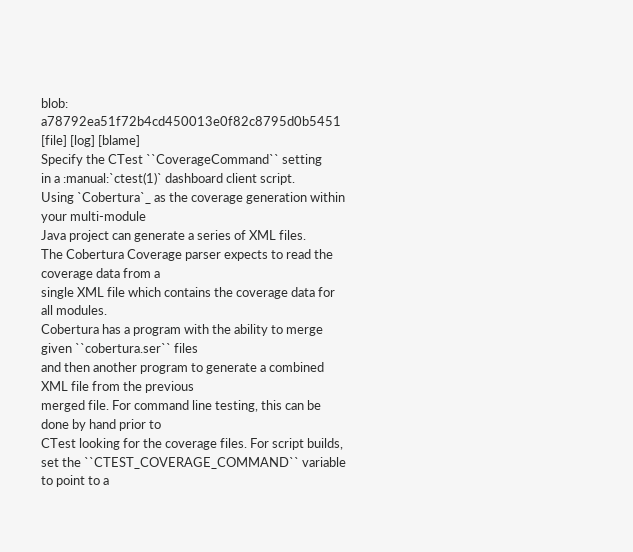blob: a78792ea51f72b4cd450013e0f82c8795d0b5451 [file] [log] [blame]
Specify the CTest ``CoverageCommand`` setting
in a :manual:`ctest(1)` dashboard client script.
Using `Cobertura`_ as the coverage generation within your multi-module
Java project can generate a series of XML files.
The Cobertura Coverage parser expects to read the coverage data from a
single XML file which contains the coverage data for all modules.
Cobertura has a program with the ability to merge given ``cobertura.ser`` files
and then another program to generate a combined XML file from the previous
merged file. For command line testing, this can be done by hand prior to
CTest looking for the coverage files. For script builds,
set the ``CTEST_COVERAGE_COMMAND`` variable to point to a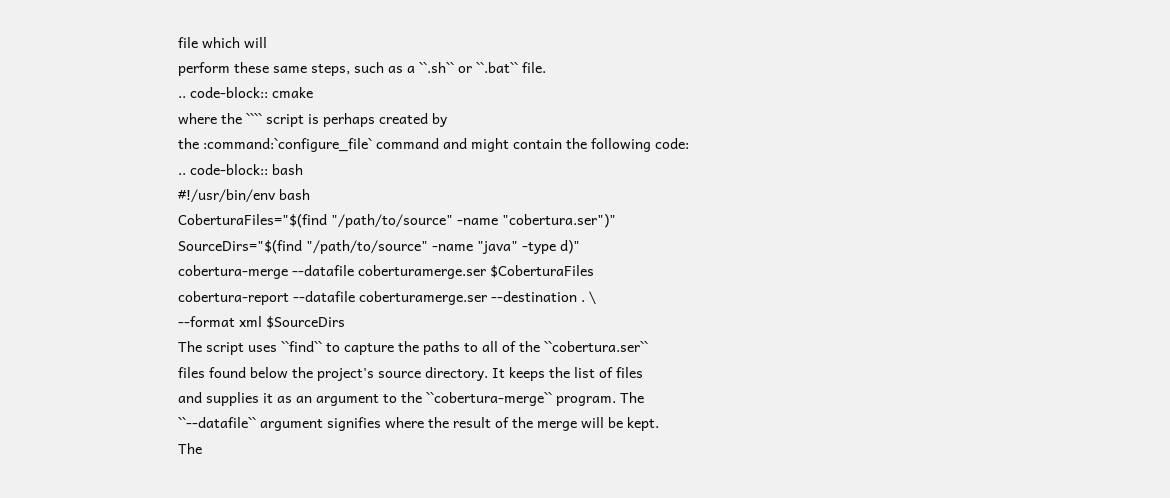file which will
perform these same steps, such as a ``.sh`` or ``.bat`` file.
.. code-block:: cmake
where the ```` script is perhaps created by
the :command:`configure_file` command and might contain the following code:
.. code-block:: bash
#!/usr/bin/env bash
CoberturaFiles="$(find "/path/to/source" -name "cobertura.ser")"
SourceDirs="$(find "/path/to/source" -name "java" -type d)"
cobertura-merge --datafile coberturamerge.ser $CoberturaFiles
cobertura-report --datafile coberturamerge.ser --destination . \
--format xml $SourceDirs
The script uses ``find`` to capture the paths to all of the ``cobertura.ser``
files found below the project's source directory. It keeps the list of files
and supplies it as an argument to the ``cobertura-merge`` program. The
``--datafile`` argument signifies where the result of the merge will be kept.
The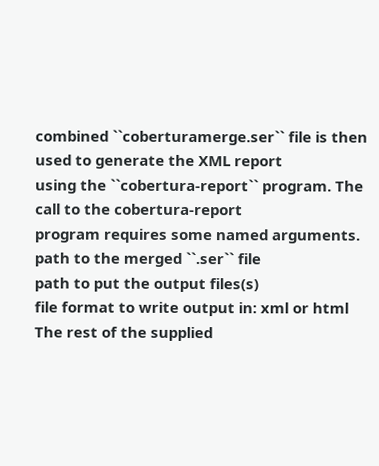combined ``coberturamerge.ser`` file is then used to generate the XML report
using the ``cobertura-report`` program. The call to the cobertura-report
program requires some named arguments.
path to the merged ``.ser`` file
path to put the output files(s)
file format to write output in: xml or html
The rest of the supplied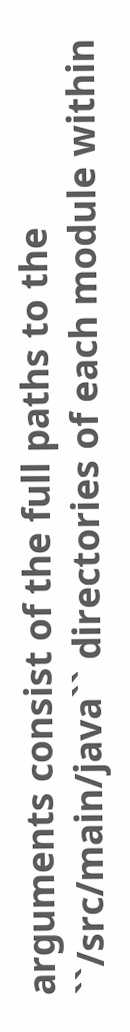arguments consist of the full paths to the
``/src/main/java`` directories of each module within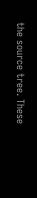the source tree. These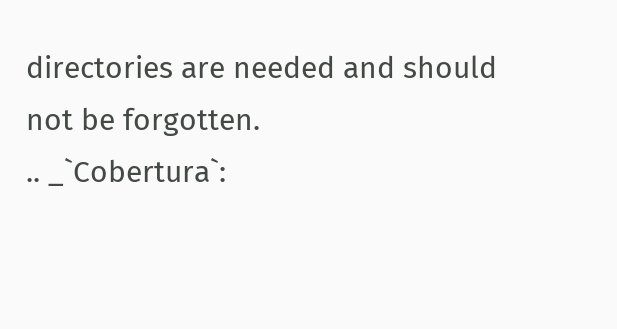directories are needed and should not be forgotten.
.. _`Cobertura`: